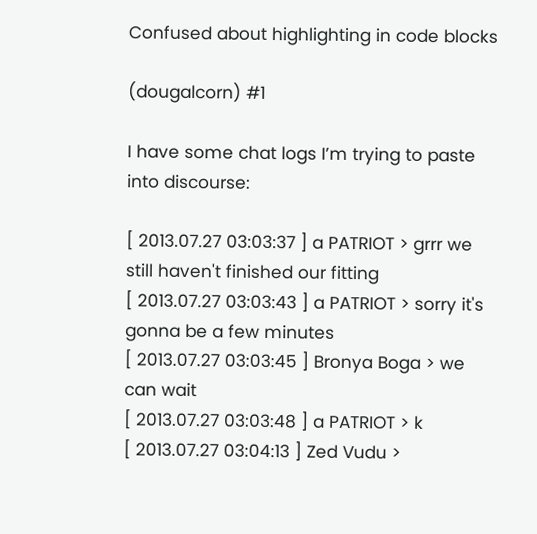Confused about highlighting in code blocks

(dougalcorn) #1

I have some chat logs I’m trying to paste into discourse:

[ 2013.07.27 03:03:37 ] a PATRIOT > grrr we still haven't finished our fitting
[ 2013.07.27 03:03:43 ] a PATRIOT > sorry it's gonna be a few minutes
[ 2013.07.27 03:03:45 ] Bronya Boga > we can wait
[ 2013.07.27 03:03:48 ] a PATRIOT > k
[ 2013.07.27 03:04:13 ] Zed Vudu >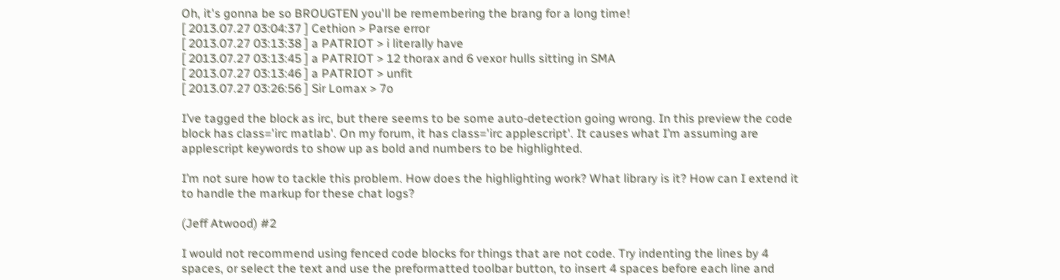Oh, it's gonna be so BROUGTEN you'll be remembering the brang for a long time!
[ 2013.07.27 03:04:37 ] Cethion > Parse error
[ 2013.07.27 03:13:38 ] a PATRIOT > i literally have
[ 2013.07.27 03:13:45 ] a PATRIOT > 12 thorax and 6 vexor hulls sitting in SMA
[ 2013.07.27 03:13:46 ] a PATRIOT > unfit
[ 2013.07.27 03:26:56 ] Sir Lomax > 7o

I’ve tagged the block as irc, but there seems to be some auto-detection going wrong. In this preview the code block has class='irc matlab'. On my forum, it has class='irc applescript'. It causes what I’m assuming are applescript keywords to show up as bold and numbers to be highlighted.

I’m not sure how to tackle this problem. How does the highlighting work? What library is it? How can I extend it to handle the markup for these chat logs?

(Jeff Atwood) #2

I would not recommend using fenced code blocks for things that are not code. Try indenting the lines by 4 spaces, or select the text and use the preformatted toolbar button, to insert 4 spaces before each line and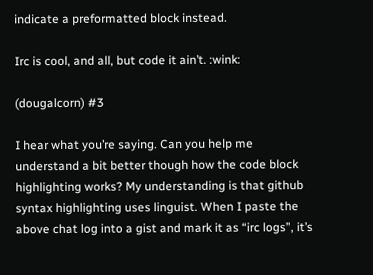indicate a preformatted block instead.

Irc is cool, and all, but code it ain’t. :wink:

(dougalcorn) #3

I hear what you’re saying. Can you help me understand a bit better though how the code block highlighting works? My understanding is that github syntax highlighting uses linguist. When I paste the above chat log into a gist and mark it as “irc logs”, it’s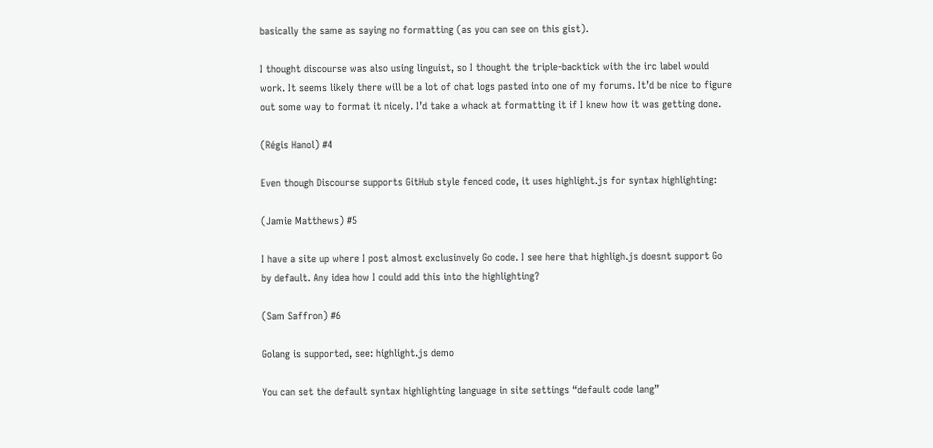basically the same as saying no formatting (as you can see on this gist).

I thought discourse was also using linguist, so I thought the triple-backtick with the irc label would work. It seems likely there will be a lot of chat logs pasted into one of my forums. It’d be nice to figure out some way to format it nicely. I’d take a whack at formatting it if I knew how it was getting done.

(Régis Hanol) #4

Even though Discourse supports GitHub style fenced code, it uses highlight.js for syntax highlighting:

(Jamie Matthews) #5

I have a site up where I post almost exclusinvely Go code. I see here that highligh.js doesnt support Go by default. Any idea how I could add this into the highlighting?

(Sam Saffron) #6

Golang is supported, see: highlight.js demo

You can set the default syntax highlighting language in site settings “default code lang”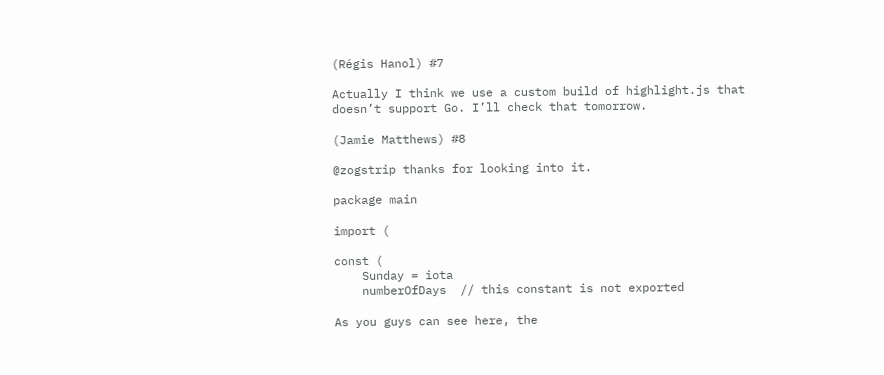(Régis Hanol) #7

Actually I think we use a custom build of highlight.js that doesn’t support Go. I’ll check that tomorrow.

(Jamie Matthews) #8

@zogstrip thanks for looking into it.

package main

import (

const (
    Sunday = iota
    numberOfDays  // this constant is not exported

As you guys can see here, the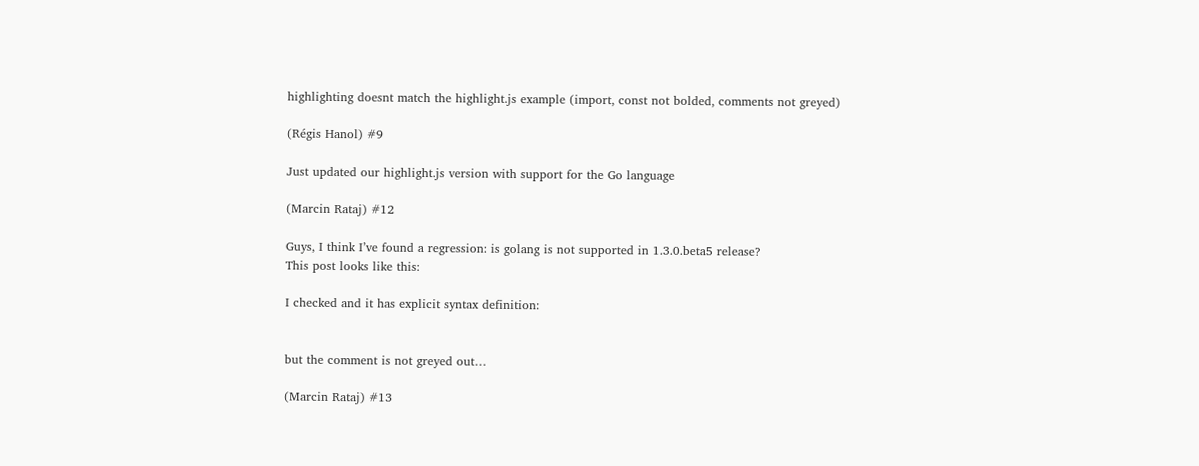highlighting doesnt match the highlight.js example (import, const not bolded, comments not greyed)

(Régis Hanol) #9

Just updated our highlight.js version with support for the Go language

(Marcin Rataj) #12

Guys, I think I’ve found a regression: is golang is not supported in 1.3.0.beta5 release?
This post looks like this:

I checked and it has explicit syntax definition:


but the comment is not greyed out…

(Marcin Rataj) #13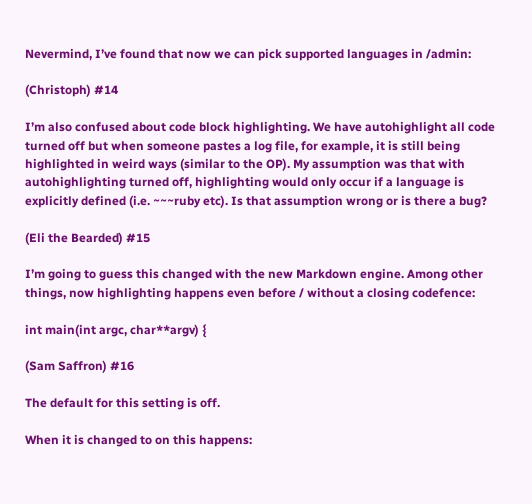Nevermind, I’ve found that now we can pick supported languages in /admin:

(Christoph) #14

I’m also confused about code block highlighting. We have autohighlight all code turned off but when someone pastes a log file, for example, it is still being highlighted in weird ways (similar to the OP). My assumption was that with autohighlighting turned off, highlighting would only occur if a language is explicitly defined (i.e. ~~~ruby etc). Is that assumption wrong or is there a bug?

(Eli the Bearded) #15

I’m going to guess this changed with the new Markdown engine. Among other things, now highlighting happens even before / without a closing codefence:

int main(int argc, char**argv) {

(Sam Saffron) #16

The default for this setting is off.

When it is changed to on this happens: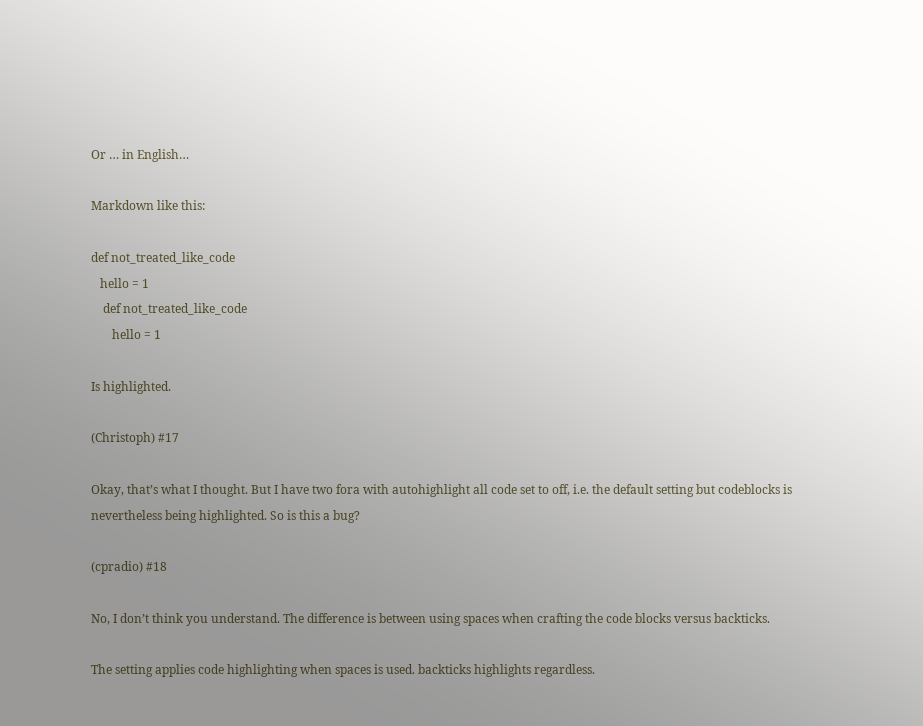Or … in English…

Markdown like this:

def not_treated_like_code
   hello = 1
    def not_treated_like_code
       hello = 1

Is highlighted.

(Christoph) #17

Okay, that’s what I thought. But I have two fora with autohighlight all code set to off, i.e. the default setting but codeblocks is nevertheless being highlighted. So is this a bug?

(cpradio) #18

No, I don’t think you understand. The difference is between using spaces when crafting the code blocks versus backticks.

The setting applies code highlighting when spaces is used. backticks highlights regardless.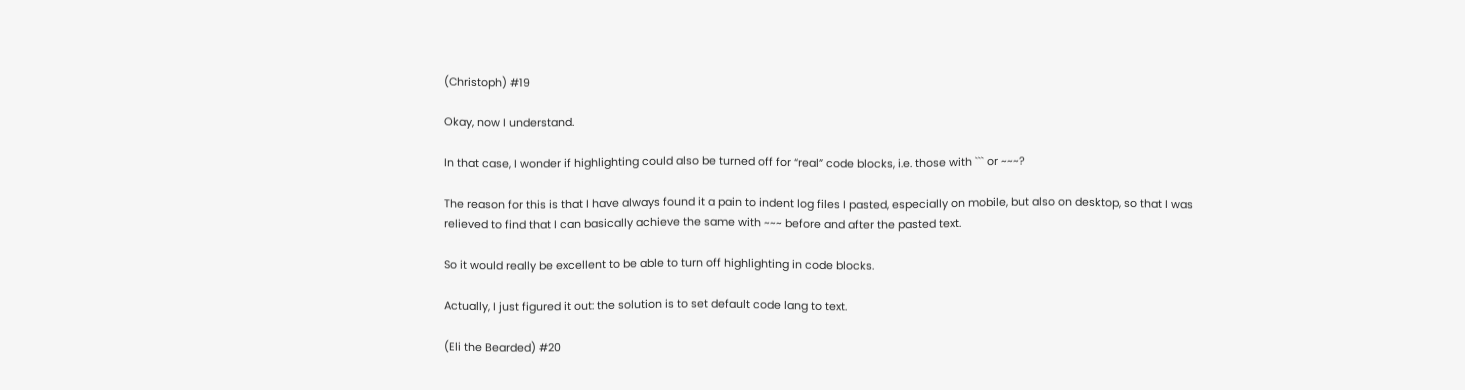(Christoph) #19

Okay, now I understand.

In that case, I wonder if highlighting could also be turned off for “real” code blocks, i.e. those with ``` or ~~~?

The reason for this is that I have always found it a pain to indent log files I pasted, especially on mobile, but also on desktop, so that I was relieved to find that I can basically achieve the same with ~~~ before and after the pasted text.

So it would really be excellent to be able to turn off highlighting in code blocks.

Actually, I just figured it out: the solution is to set default code lang to text.

(Eli the Bearded) #20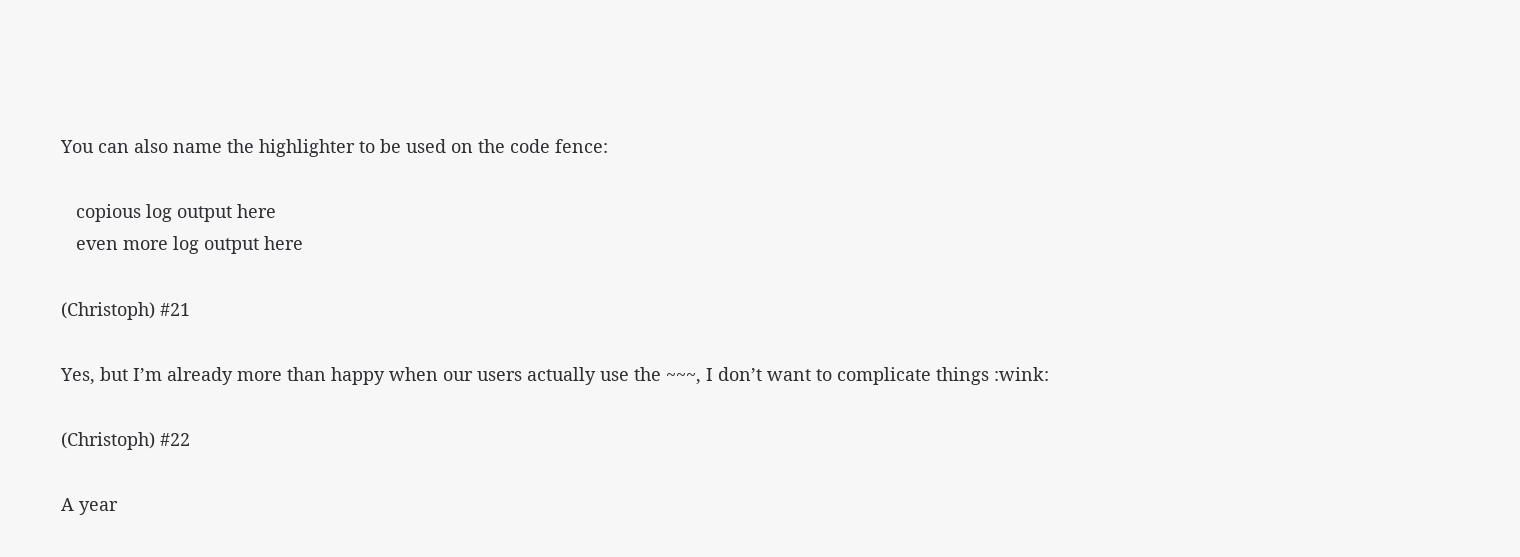You can also name the highlighter to be used on the code fence:

   copious log output here
   even more log output here

(Christoph) #21

Yes, but I’m already more than happy when our users actually use the ~~~, I don’t want to complicate things :wink:

(Christoph) #22

A year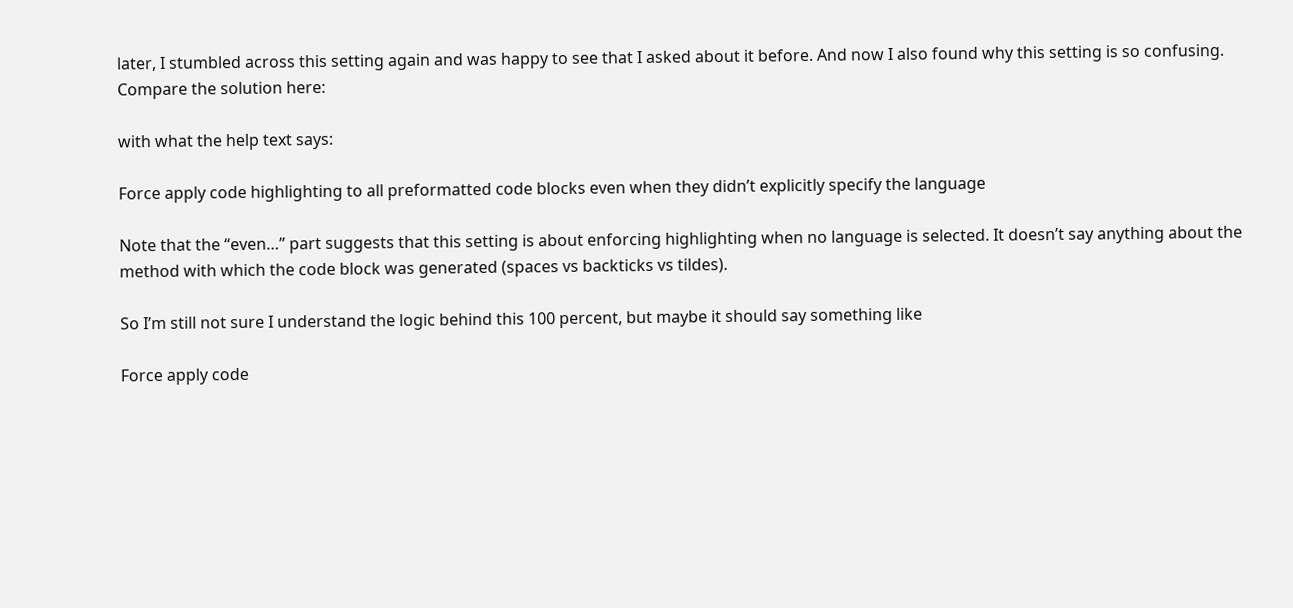later, I stumbled across this setting again and was happy to see that I asked about it before. And now I also found why this setting is so confusing. Compare the solution here:

with what the help text says:

Force apply code highlighting to all preformatted code blocks even when they didn’t explicitly specify the language

Note that the “even…” part suggests that this setting is about enforcing highlighting when no language is selected. It doesn’t say anything about the method with which the code block was generated (spaces vs backticks vs tildes).

So I’m still not sure I understand the logic behind this 100 percent, but maybe it should say something like

Force apply code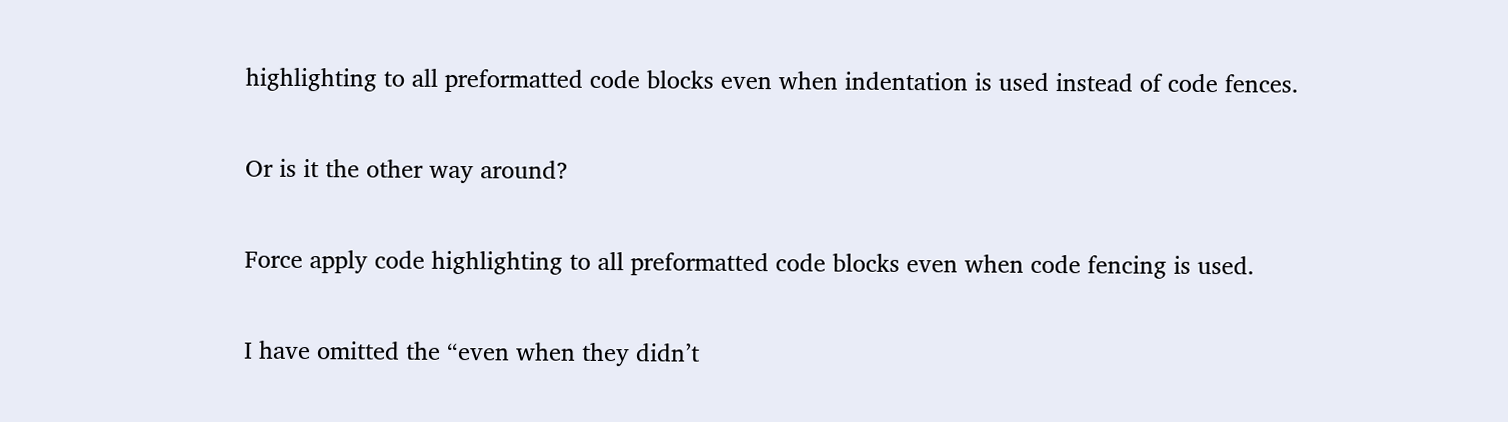highlighting to all preformatted code blocks even when indentation is used instead of code fences.

Or is it the other way around?

Force apply code highlighting to all preformatted code blocks even when code fencing is used.

I have omitted the “even when they didn’t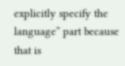explicitly specify the language” part because that is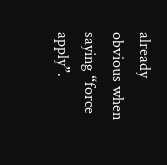already obvious when saying “force apply”.